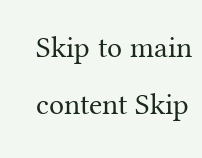Skip to main content Skip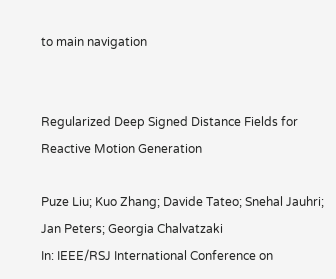to main navigation


Regularized Deep Signed Distance Fields for Reactive Motion Generation

Puze Liu; Kuo Zhang; Davide Tateo; Snehal Jauhri; Jan Peters; Georgia Chalvatzaki
In: IEEE/RSJ International Conference on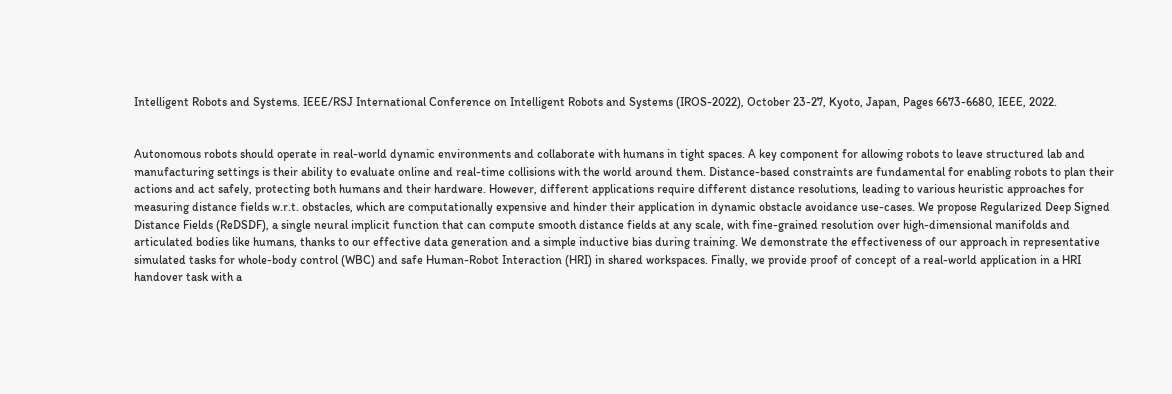Intelligent Robots and Systems. IEEE/RSJ International Conference on Intelligent Robots and Systems (IROS-2022), October 23-27, Kyoto, Japan, Pages 6673-6680, IEEE, 2022.


Autonomous robots should operate in real-world dynamic environments and collaborate with humans in tight spaces. A key component for allowing robots to leave structured lab and manufacturing settings is their ability to evaluate online and real-time collisions with the world around them. Distance-based constraints are fundamental for enabling robots to plan their actions and act safely, protecting both humans and their hardware. However, different applications require different distance resolutions, leading to various heuristic approaches for measuring distance fields w.r.t. obstacles, which are computationally expensive and hinder their application in dynamic obstacle avoidance use-cases. We propose Regularized Deep Signed Distance Fields (ReDSDF), a single neural implicit function that can compute smooth distance fields at any scale, with fine-grained resolution over high-dimensional manifolds and articulated bodies like humans, thanks to our effective data generation and a simple inductive bias during training. We demonstrate the effectiveness of our approach in representative simulated tasks for whole-body control (WBC) and safe Human-Robot Interaction (HRI) in shared workspaces. Finally, we provide proof of concept of a real-world application in a HRI handover task with a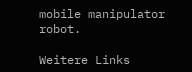mobile manipulator robot.

Weitere Links